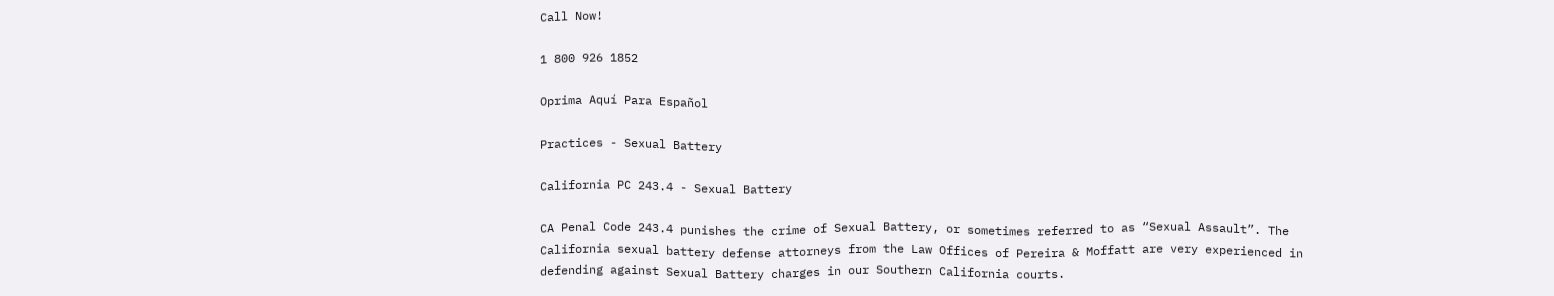Call Now!

1 800 926 1852

Oprima Aquí Para Español

Practices - Sexual Battery

California PC 243.4 - Sexual Battery

CA Penal Code 243.4 punishes the crime of Sexual Battery, or sometimes referred to as “Sexual Assault”. The California sexual battery defense attorneys from the Law Offices of Pereira & Moffatt are very experienced in defending against Sexual Battery charges in our Southern California courts.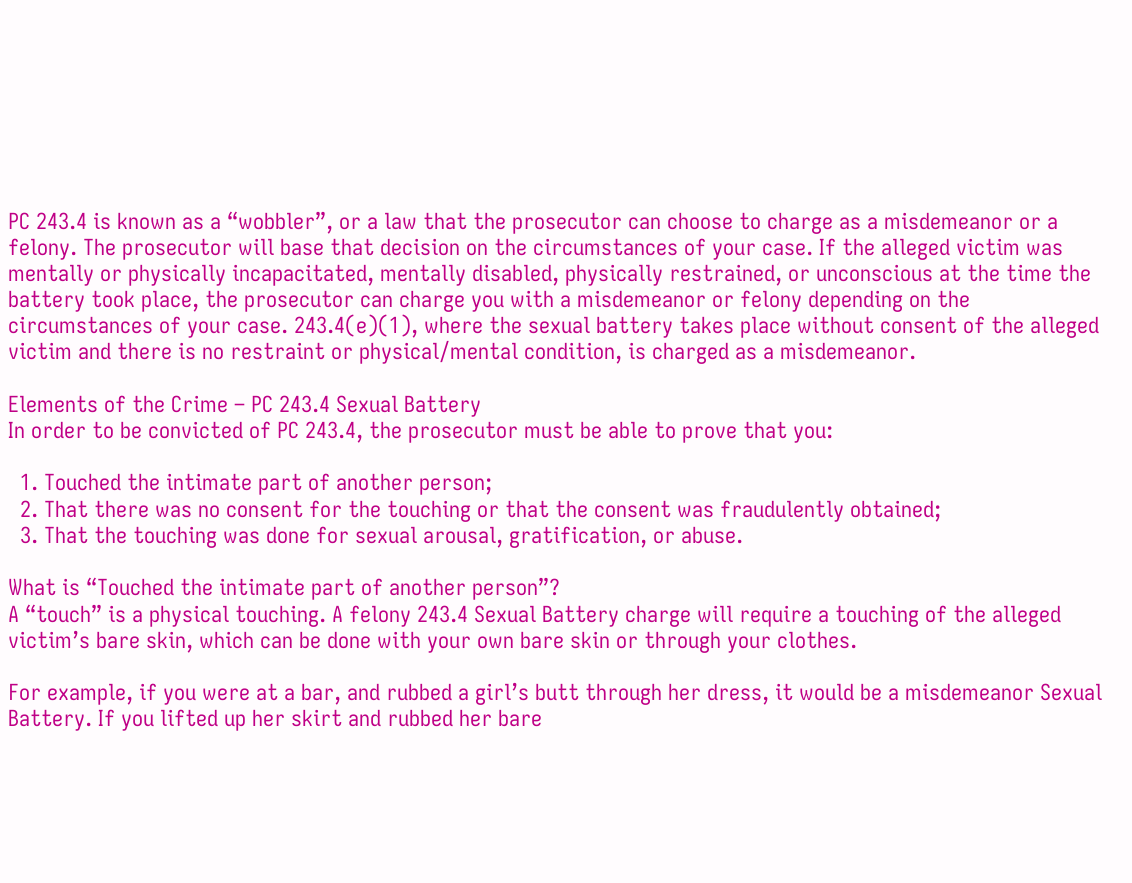PC 243.4 is known as a “wobbler”, or a law that the prosecutor can choose to charge as a misdemeanor or a felony. The prosecutor will base that decision on the circumstances of your case. If the alleged victim was mentally or physically incapacitated, mentally disabled, physically restrained, or unconscious at the time the battery took place, the prosecutor can charge you with a misdemeanor or felony depending on the circumstances of your case. 243.4(e)(1), where the sexual battery takes place without consent of the alleged victim and there is no restraint or physical/mental condition, is charged as a misdemeanor.

Elements of the Crime – PC 243.4 Sexual Battery
In order to be convicted of PC 243.4, the prosecutor must be able to prove that you:

  1. Touched the intimate part of another person;
  2. That there was no consent for the touching or that the consent was fraudulently obtained;
  3. That the touching was done for sexual arousal, gratification, or abuse.

What is “Touched the intimate part of another person”?
A “touch” is a physical touching. A felony 243.4 Sexual Battery charge will require a touching of the alleged victim’s bare skin, which can be done with your own bare skin or through your clothes.

For example, if you were at a bar, and rubbed a girl’s butt through her dress, it would be a misdemeanor Sexual Battery. If you lifted up her skirt and rubbed her bare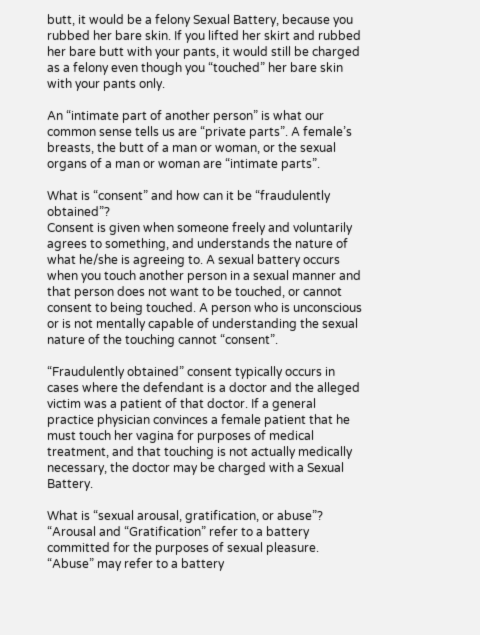butt, it would be a felony Sexual Battery, because you rubbed her bare skin. If you lifted her skirt and rubbed her bare butt with your pants, it would still be charged as a felony even though you “touched” her bare skin with your pants only.

An “intimate part of another person” is what our common sense tells us are “private parts”. A female’s breasts, the butt of a man or woman, or the sexual organs of a man or woman are “intimate parts”.

What is “consent” and how can it be “fraudulently obtained”?
Consent is given when someone freely and voluntarily agrees to something, and understands the nature of what he/she is agreeing to. A sexual battery occurs when you touch another person in a sexual manner and that person does not want to be touched, or cannot consent to being touched. A person who is unconscious or is not mentally capable of understanding the sexual nature of the touching cannot “consent”.

“Fraudulently obtained” consent typically occurs in cases where the defendant is a doctor and the alleged victim was a patient of that doctor. If a general practice physician convinces a female patient that he must touch her vagina for purposes of medical treatment, and that touching is not actually medically necessary, the doctor may be charged with a Sexual Battery.

What is “sexual arousal, gratification, or abuse”?
“Arousal and “Gratification” refer to a battery committed for the purposes of sexual pleasure. “Abuse” may refer to a battery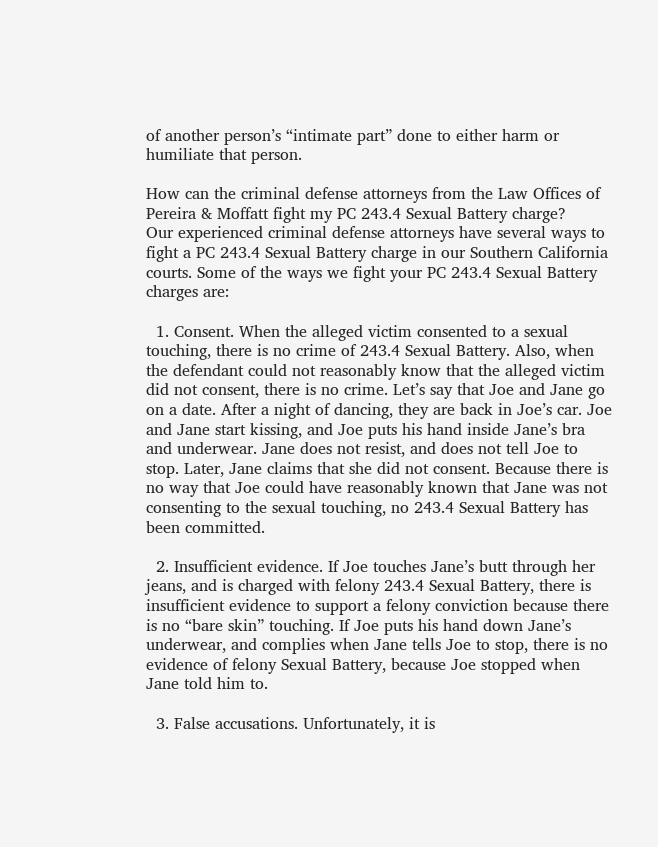of another person’s “intimate part” done to either harm or humiliate that person.

How can the criminal defense attorneys from the Law Offices of Pereira & Moffatt fight my PC 243.4 Sexual Battery charge?
Our experienced criminal defense attorneys have several ways to fight a PC 243.4 Sexual Battery charge in our Southern California courts. Some of the ways we fight your PC 243.4 Sexual Battery charges are:

  1. Consent. When the alleged victim consented to a sexual touching, there is no crime of 243.4 Sexual Battery. Also, when the defendant could not reasonably know that the alleged victim did not consent, there is no crime. Let’s say that Joe and Jane go on a date. After a night of dancing, they are back in Joe’s car. Joe and Jane start kissing, and Joe puts his hand inside Jane’s bra and underwear. Jane does not resist, and does not tell Joe to stop. Later, Jane claims that she did not consent. Because there is no way that Joe could have reasonably known that Jane was not consenting to the sexual touching, no 243.4 Sexual Battery has been committed.

  2. Insufficient evidence. If Joe touches Jane’s butt through her jeans, and is charged with felony 243.4 Sexual Battery, there is insufficient evidence to support a felony conviction because there is no “bare skin” touching. If Joe puts his hand down Jane’s underwear, and complies when Jane tells Joe to stop, there is no evidence of felony Sexual Battery, because Joe stopped when Jane told him to.

  3. False accusations. Unfortunately, it is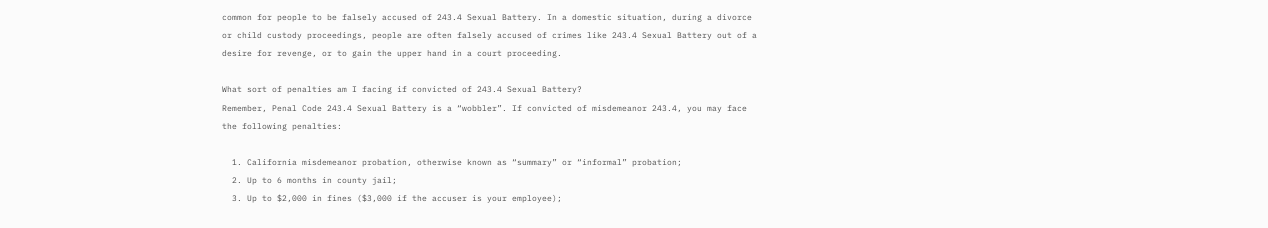common for people to be falsely accused of 243.4 Sexual Battery. In a domestic situation, during a divorce or child custody proceedings, people are often falsely accused of crimes like 243.4 Sexual Battery out of a desire for revenge, or to gain the upper hand in a court proceeding.

What sort of penalties am I facing if convicted of 243.4 Sexual Battery?
Remember, Penal Code 243.4 Sexual Battery is a “wobbler”. If convicted of misdemeanor 243.4, you may face the following penalties:

  1. California misdemeanor probation, otherwise known as “summary” or “informal” probation;
  2. Up to 6 months in county jail;
  3. Up to $2,000 in fines ($3,000 if the accuser is your employee);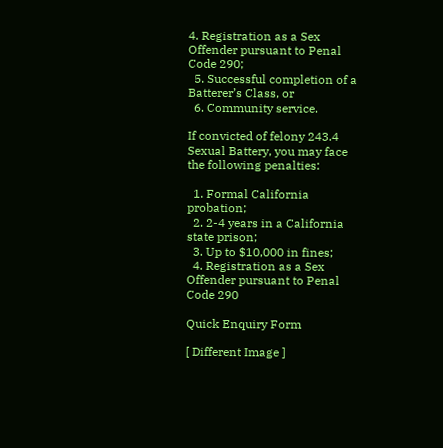4. Registration as a Sex Offender pursuant to Penal Code 290;
  5. Successful completion of a Batterer’s Class, or
  6. Community service.

If convicted of felony 243.4 Sexual Battery, you may face the following penalties:

  1. Formal California probation;
  2. 2-4 years in a California state prison;
  3. Up to $10,000 in fines;
  4. Registration as a Sex Offender pursuant to Penal Code 290

Quick Enquiry Form

[ Different Image ]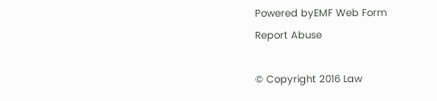Powered byEMF Web Form
Report Abuse

© Copyright 2016 Law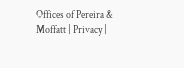Offices of Pereira & Moffatt | Privacy |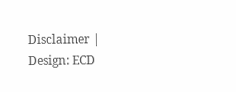Disclaimer | Design: ECD